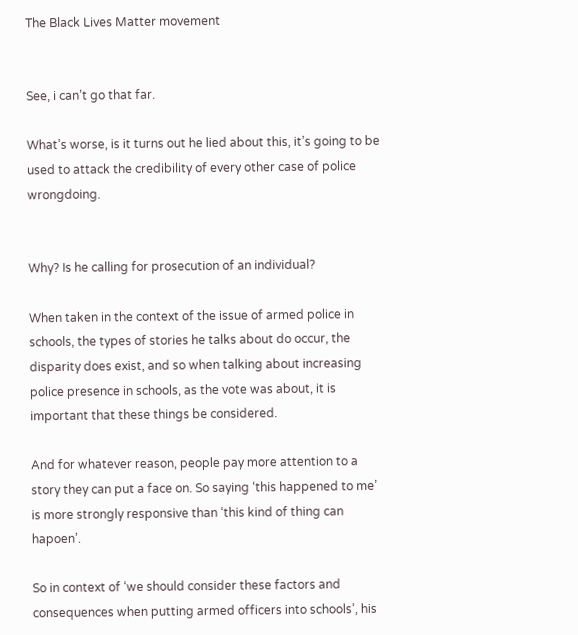The Black Lives Matter movement


See, i can’t go that far.

What’s worse, is it turns out he lied about this, it’s going to be used to attack the credibility of every other case of police wrongdoing.


Why? Is he calling for prosecution of an individual?

When taken in the context of the issue of armed police in schools, the types of stories he talks about do occur, the disparity does exist, and so when talking about increasing police presence in schools, as the vote was about, it is important that these things be considered.

And for whatever reason, people pay more attention to a story they can put a face on. So saying ‘this happened to me’ is more strongly responsive than ‘this kind of thing can hapoen’.

So in context of ‘we should consider these factors and consequences when putting armed officers into schools’, his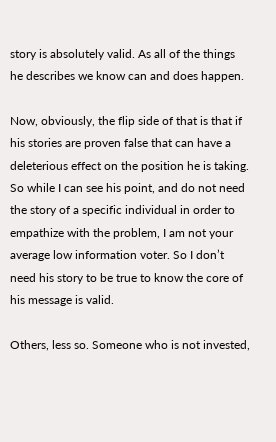story is absolutely valid. As all of the things he describes we know can and does happen.

Now, obviously, the flip side of that is that if his stories are proven false that can have a deleterious effect on the position he is taking. So while I can see his point, and do not need the story of a specific individual in order to empathize with the problem, I am not your average low information voter. So I don’t need his story to be true to know the core of his message is valid.

Others, less so. Someone who is not invested,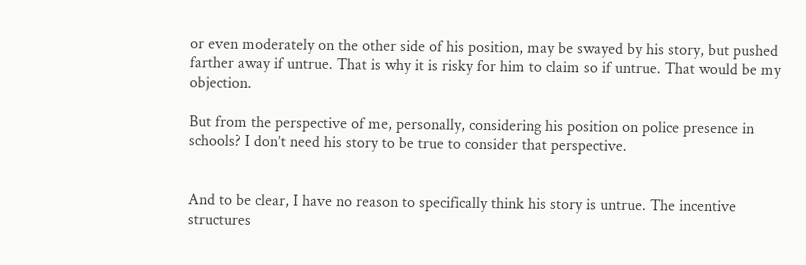or even moderately on the other side of his position, may be swayed by his story, but pushed farther away if untrue. That is why it is risky for him to claim so if untrue. That would be my objection.

But from the perspective of me, personally, considering his position on police presence in schools? I don’t need his story to be true to consider that perspective.


And to be clear, I have no reason to specifically think his story is untrue. The incentive structures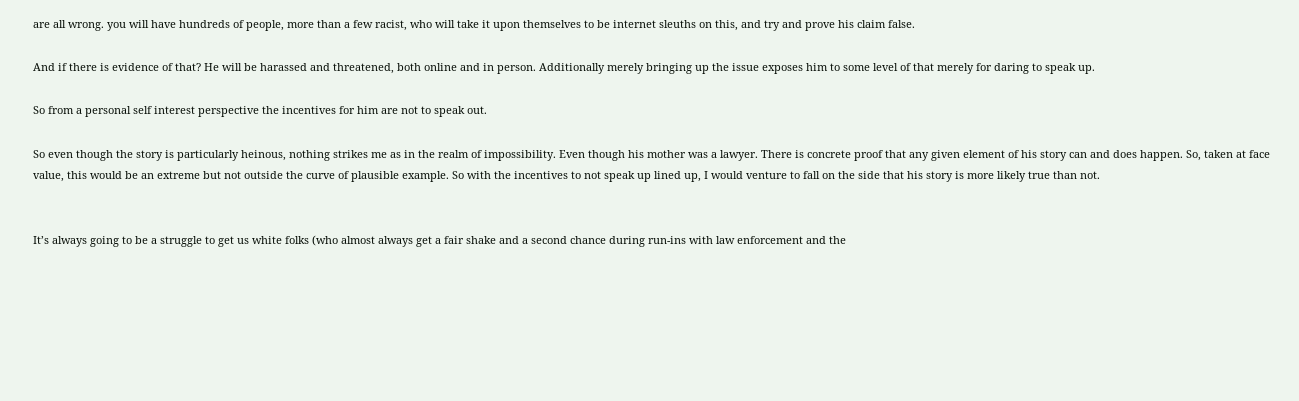are all wrong. you will have hundreds of people, more than a few racist, who will take it upon themselves to be internet sleuths on this, and try and prove his claim false.

And if there is evidence of that? He will be harassed and threatened, both online and in person. Additionally merely bringing up the issue exposes him to some level of that merely for daring to speak up.

So from a personal self interest perspective the incentives for him are not to speak out.

So even though the story is particularly heinous, nothing strikes me as in the realm of impossibility. Even though his mother was a lawyer. There is concrete proof that any given element of his story can and does happen. So, taken at face value, this would be an extreme but not outside the curve of plausible example. So with the incentives to not speak up lined up, I would venture to fall on the side that his story is more likely true than not.


It’s always going to be a struggle to get us white folks (who almost always get a fair shake and a second chance during run-ins with law enforcement and the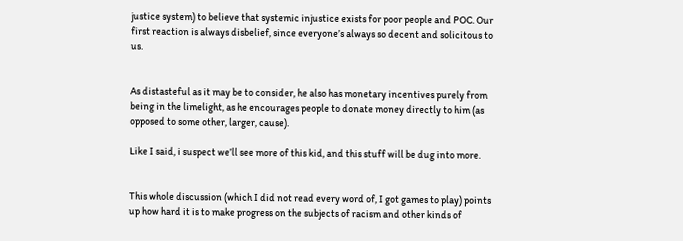justice system) to believe that systemic injustice exists for poor people and POC. Our first reaction is always disbelief, since everyone’s always so decent and solicitous to us.


As distasteful as it may be to consider, he also has monetary incentives purely from being in the limelight, as he encourages people to donate money directly to him (as opposed to some other, larger, cause).

Like I said, i suspect we’ll see more of this kid, and this stuff will be dug into more.


This whole discussion (which I did not read every word of, I got games to play) points up how hard it is to make progress on the subjects of racism and other kinds of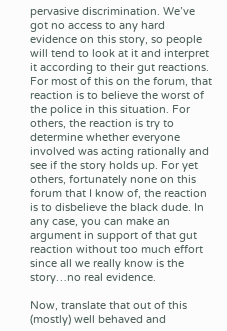pervasive discrimination. We’ve got no access to any hard evidence on this story, so people will tend to look at it and interpret it according to their gut reactions. For most of this on the forum, that reaction is to believe the worst of the police in this situation. For others, the reaction is try to determine whether everyone involved was acting rationally and see if the story holds up. For yet others, fortunately none on this forum that I know of, the reaction is to disbelieve the black dude. In any case, you can make an argument in support of that gut reaction without too much effort since all we really know is the story…no real evidence.

Now, translate that out of this (mostly) well behaved and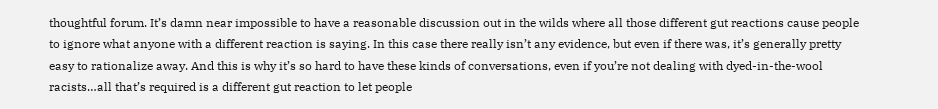thoughtful forum. It’s damn near impossible to have a reasonable discussion out in the wilds where all those different gut reactions cause people to ignore what anyone with a different reaction is saying. In this case there really isn’t any evidence, but even if there was, it’s generally pretty easy to rationalize away. And this is why it’s so hard to have these kinds of conversations, even if you’re not dealing with dyed-in-the-wool racists…all that’s required is a different gut reaction to let people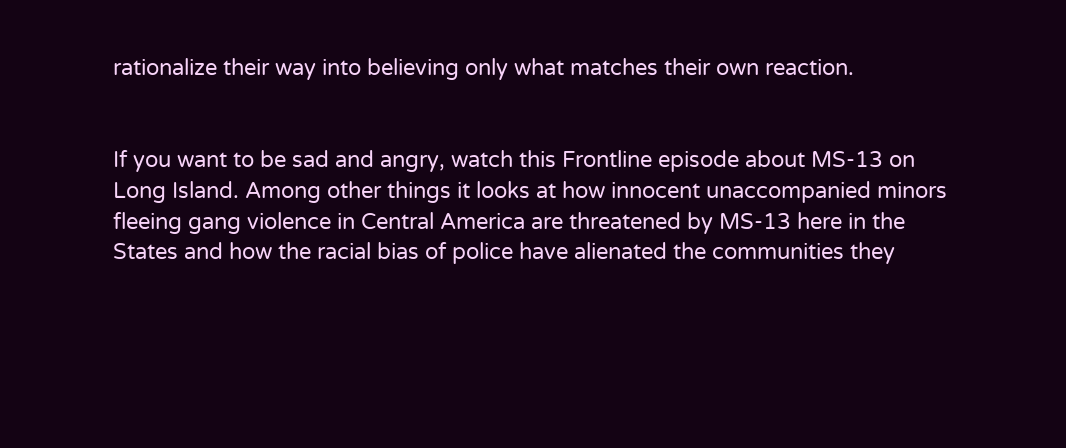rationalize their way into believing only what matches their own reaction.


If you want to be sad and angry, watch this Frontline episode about MS-13 on Long Island. Among other things it looks at how innocent unaccompanied minors fleeing gang violence in Central America are threatened by MS-13 here in the States and how the racial bias of police have alienated the communities they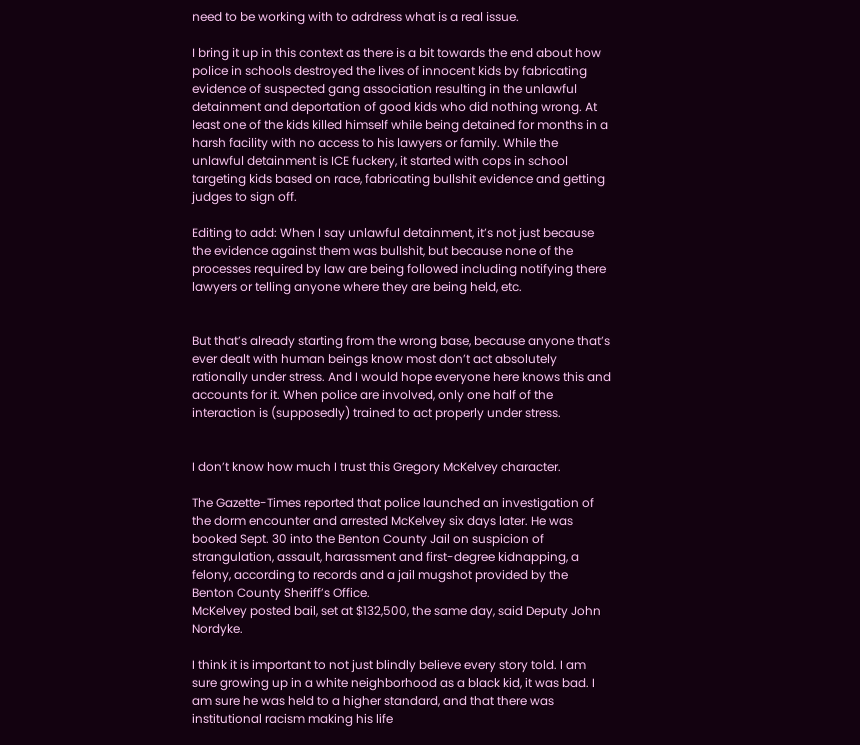need to be working with to adrdress what is a real issue.

I bring it up in this context as there is a bit towards the end about how police in schools destroyed the lives of innocent kids by fabricating evidence of suspected gang association resulting in the unlawful detainment and deportation of good kids who did nothing wrong. At least one of the kids killed himself while being detained for months in a harsh facility with no access to his lawyers or family. While the unlawful detainment is ICE fuckery, it started with cops in school targeting kids based on race, fabricating bullshit evidence and getting judges to sign off.

Editing to add: When I say unlawful detainment, it’s not just because the evidence against them was bullshit, but because none of the processes required by law are being followed including notifying there lawyers or telling anyone where they are being held, etc.


But that’s already starting from the wrong base, because anyone that’s ever dealt with human beings know most don’t act absolutely rationally under stress. And I would hope everyone here knows this and accounts for it. When police are involved, only one half of the interaction is (supposedly) trained to act properly under stress.


I don’t know how much I trust this Gregory McKelvey character.

The Gazette-Times reported that police launched an investigation of the dorm encounter and arrested McKelvey six days later. He was booked Sept. 30 into the Benton County Jail on suspicion of strangulation, assault, harassment and first-degree kidnapping, a felony, according to records and a jail mugshot provided by the Benton County Sheriff’s Office.
McKelvey posted bail, set at $132,500, the same day, said Deputy John Nordyke.

I think it is important to not just blindly believe every story told. I am sure growing up in a white neighborhood as a black kid, it was bad. I am sure he was held to a higher standard, and that there was institutional racism making his life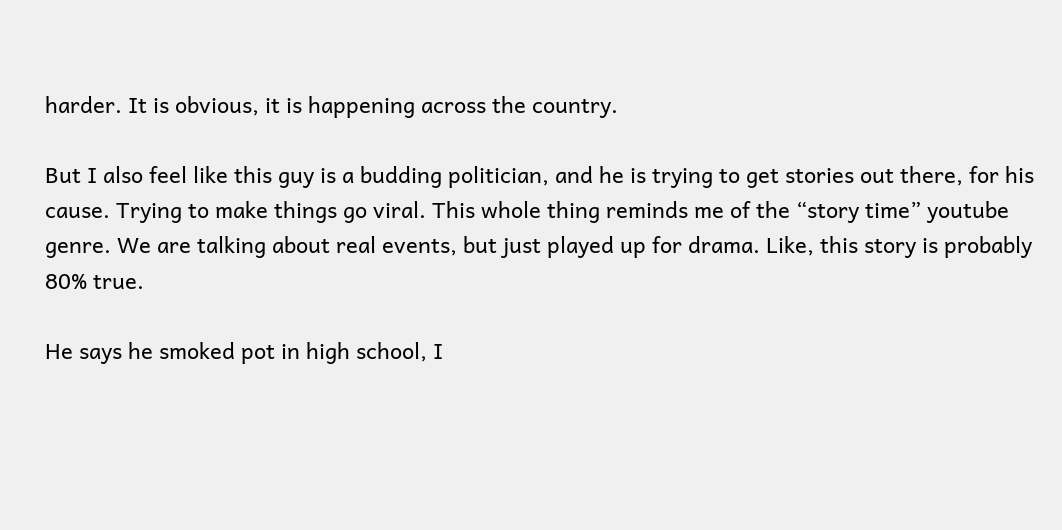harder. It is obvious, it is happening across the country.

But I also feel like this guy is a budding politician, and he is trying to get stories out there, for his cause. Trying to make things go viral. This whole thing reminds me of the “story time” youtube genre. We are talking about real events, but just played up for drama. Like, this story is probably 80% true.

He says he smoked pot in high school, I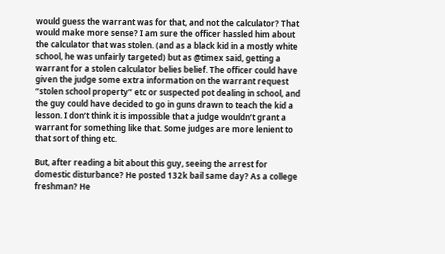would guess the warrant was for that, and not the calculator? That would make more sense? I am sure the officer hassled him about the calculator that was stolen. (and as a black kid in a mostly white school, he was unfairly targeted) but as @timex said, getting a warrant for a stolen calculator belies belief. The officer could have given the judge some extra information on the warrant request “stolen school property” etc or suspected pot dealing in school, and the guy could have decided to go in guns drawn to teach the kid a lesson. I don’t think it is impossible that a judge wouldn’t grant a warrant for something like that. Some judges are more lenient to that sort of thing etc.

But, after reading a bit about this guy, seeing the arrest for domestic disturbance? He posted 132k bail same day? As a college freshman? He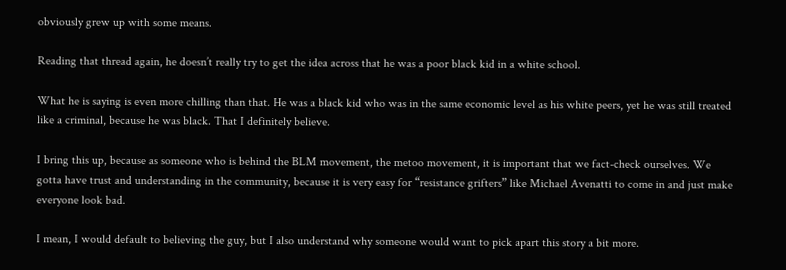obviously grew up with some means.

Reading that thread again, he doesn’t really try to get the idea across that he was a poor black kid in a white school.

What he is saying is even more chilling than that. He was a black kid who was in the same economic level as his white peers, yet he was still treated like a criminal, because he was black. That I definitely believe.

I bring this up, because as someone who is behind the BLM movement, the metoo movement, it is important that we fact-check ourselves. We gotta have trust and understanding in the community, because it is very easy for “resistance grifters” like Michael Avenatti to come in and just make everyone look bad.

I mean, I would default to believing the guy, but I also understand why someone would want to pick apart this story a bit more.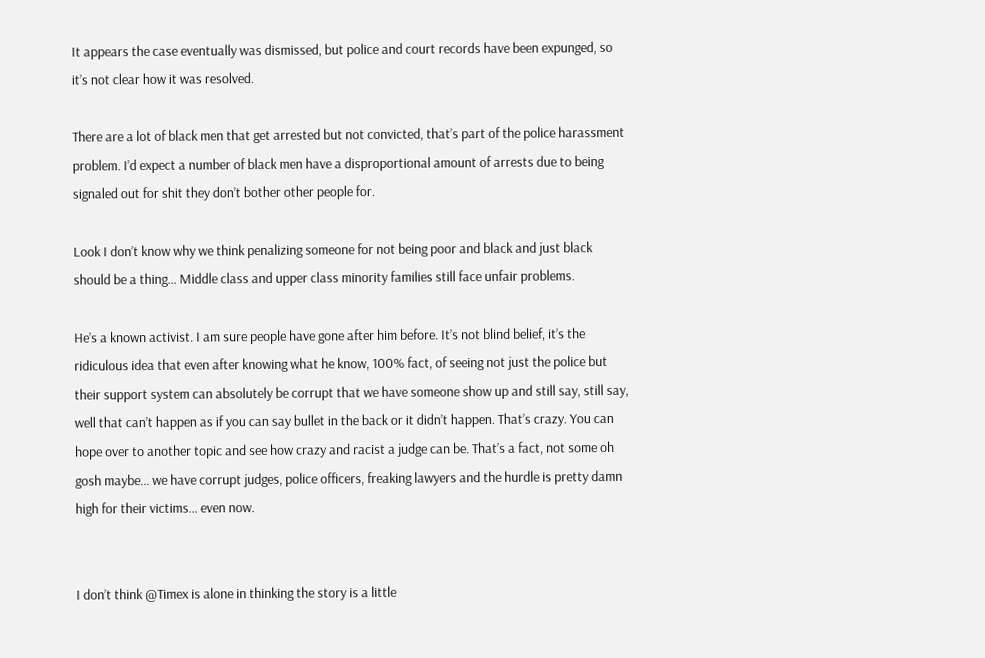It appears the case eventually was dismissed, but police and court records have been expunged, so it’s not clear how it was resolved.

There are a lot of black men that get arrested but not convicted, that’s part of the police harassment problem. I’d expect a number of black men have a disproportional amount of arrests due to being signaled out for shit they don’t bother other people for.

Look I don’t know why we think penalizing someone for not being poor and black and just black should be a thing… Middle class and upper class minority families still face unfair problems.

He’s a known activist. I am sure people have gone after him before. It’s not blind belief, it’s the ridiculous idea that even after knowing what he know, 100% fact, of seeing not just the police but their support system can absolutely be corrupt that we have someone show up and still say, still say, well that can’t happen as if you can say bullet in the back or it didn’t happen. That’s crazy. You can hope over to another topic and see how crazy and racist a judge can be. That’s a fact, not some oh gosh maybe… we have corrupt judges, police officers, freaking lawyers and the hurdle is pretty damn high for their victims… even now.


I don’t think @Timex is alone in thinking the story is a little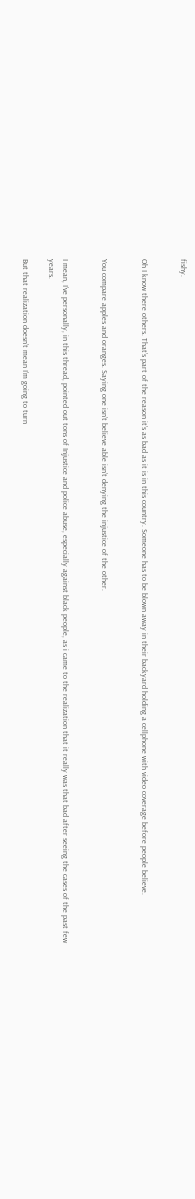fishy.


Oh I know there others. That’s part of the reason it’s as bad as it is in this country. Someone has to be blown away in their backyard holding a cellphone with video coverage before people believe.


You compare apples and oranges. Saying one isn’t believe able isn’t denying the injustice of the other.


I mean, I’ve personally, in this thread, pointed out tons of Injustice and police abuse, especially against black people, as i came to the realization that it really was that bad after seeing the cases of the past few years.

But that realization doesn’t mean I’m going to turn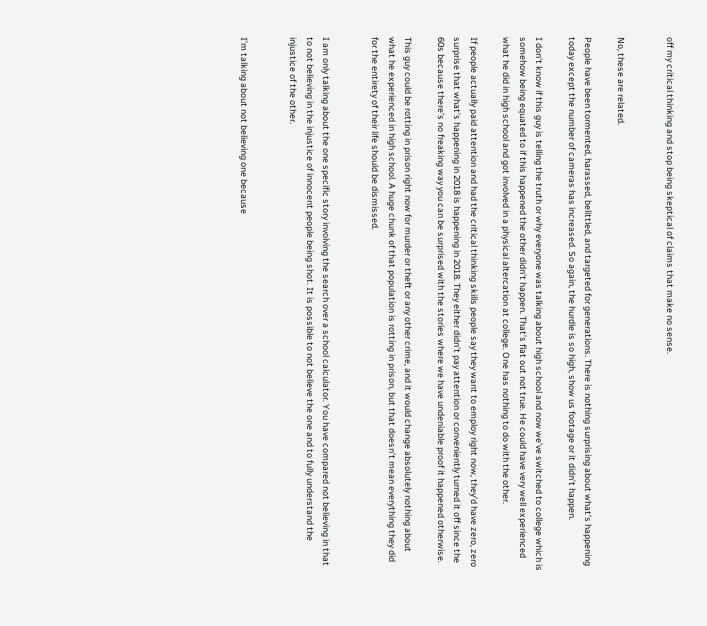off my critical thinking and stop being skeptical of claims that make no sense.


No, these are related.

People have been tormented, harassed, belittled, and targeted for generations. There is nothing surprising about what’s happening today except the number of cameras has increased. So again, the hurdle is so high, show us footage or it didn’t happen.

I don’t know if this guy is telling the truth or why everyone was talking about high school and now we’ve switched to college which is somehow being equated to if this happened the other didn’t happen. That’s flat out not true. He could have very well experienced what he did in high school and got involved in a physical altercation at college. One has nothing to do with the other.

If people actually paid attention and had the critical thinking skills people say they want to employ right now, they’d have zero, zero surprise that what’s happening in 2018 is happening in 2018. They either didn’t pay attention or conveniently turned it off since the 60s because there’s no freaking way you can be surprised with the stories where we have undeniable proof it happened otherwise.

This guy could be rotting in prison right now for murder or theft or any other crime, and it would change absolutely nothing about what he experienced in high school. A huge chunk of that population is rotting in prison, but that doesn’t mean everything they did for the entirety of their life should be dismissed.


I am only talking about the one specific story involving the search over a school calculator. You have compared not believing in that to not believing in the injustice of innocent people being shot. It is possible to not believe the one and to fully understand the injustice of the other.


I’m talking about not believing one because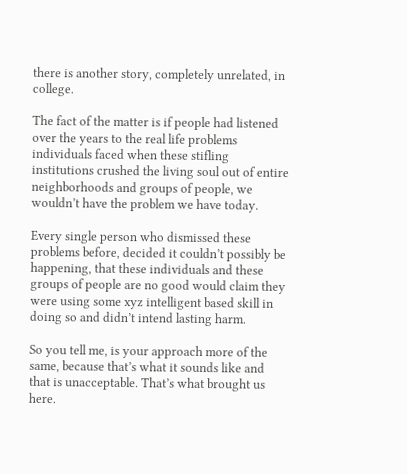there is another story, completely unrelated, in college.

The fact of the matter is if people had listened over the years to the real life problems individuals faced when these stifling institutions crushed the living soul out of entire neighborhoods and groups of people, we wouldn’t have the problem we have today.

Every single person who dismissed these problems before, decided it couldn’t possibly be happening, that these individuals and these groups of people are no good would claim they were using some xyz intelligent based skill in doing so and didn’t intend lasting harm.

So you tell me, is your approach more of the same, because that’s what it sounds like and that is unacceptable. That’s what brought us here.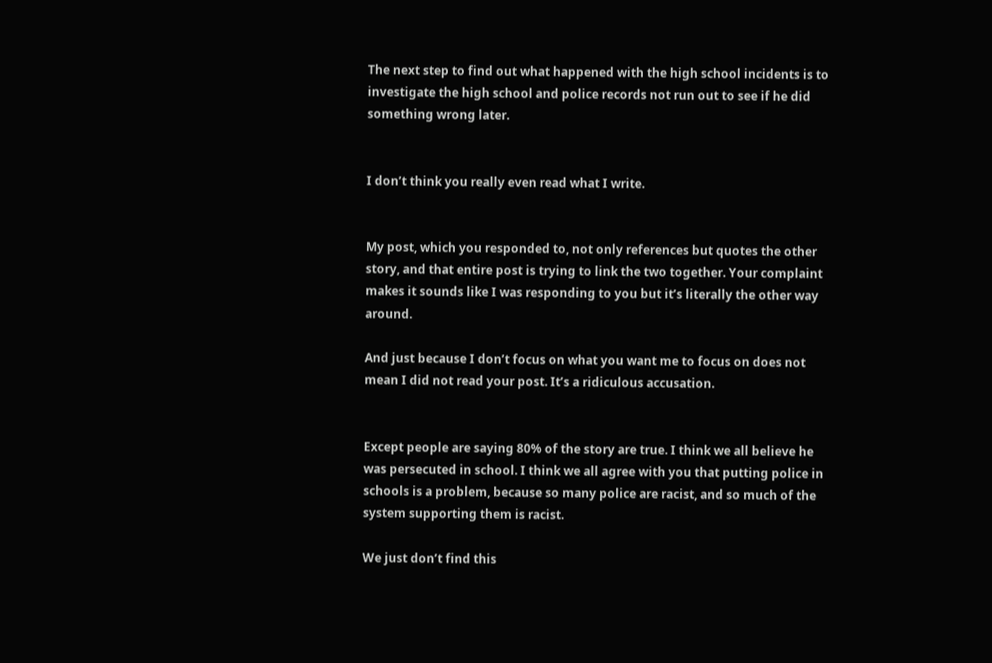The next step to find out what happened with the high school incidents is to investigate the high school and police records not run out to see if he did something wrong later.


I don’t think you really even read what I write.


My post, which you responded to, not only references but quotes the other story, and that entire post is trying to link the two together. Your complaint makes it sounds like I was responding to you but it’s literally the other way around.

And just because I don’t focus on what you want me to focus on does not mean I did not read your post. It’s a ridiculous accusation.


Except people are saying 80% of the story are true. I think we all believe he was persecuted in school. I think we all agree with you that putting police in schools is a problem, because so many police are racist, and so much of the system supporting them is racist.

We just don’t find this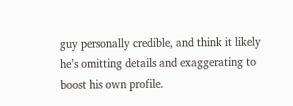guy personally credible, and think it likely he’s omitting details and exaggerating to boost his own profile.